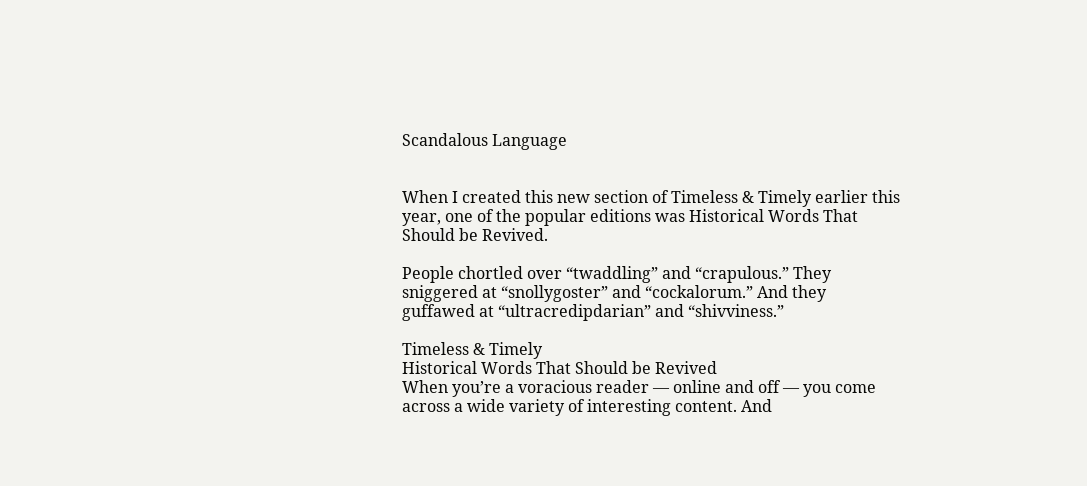Scandalous Language


When I created this new section of Timeless & Timely earlier this year, one of the popular editions was Historical Words That Should be Revived.

People chortled over “twaddling” and “crapulous.” They sniggered at “snollygoster” and “cockalorum.” And they guffawed at “ultracredipdarian” and “shivviness.”

Timeless & Timely
Historical Words That Should be Revived
When you’re a voracious reader — online and off — you come across a wide variety of interesting content. And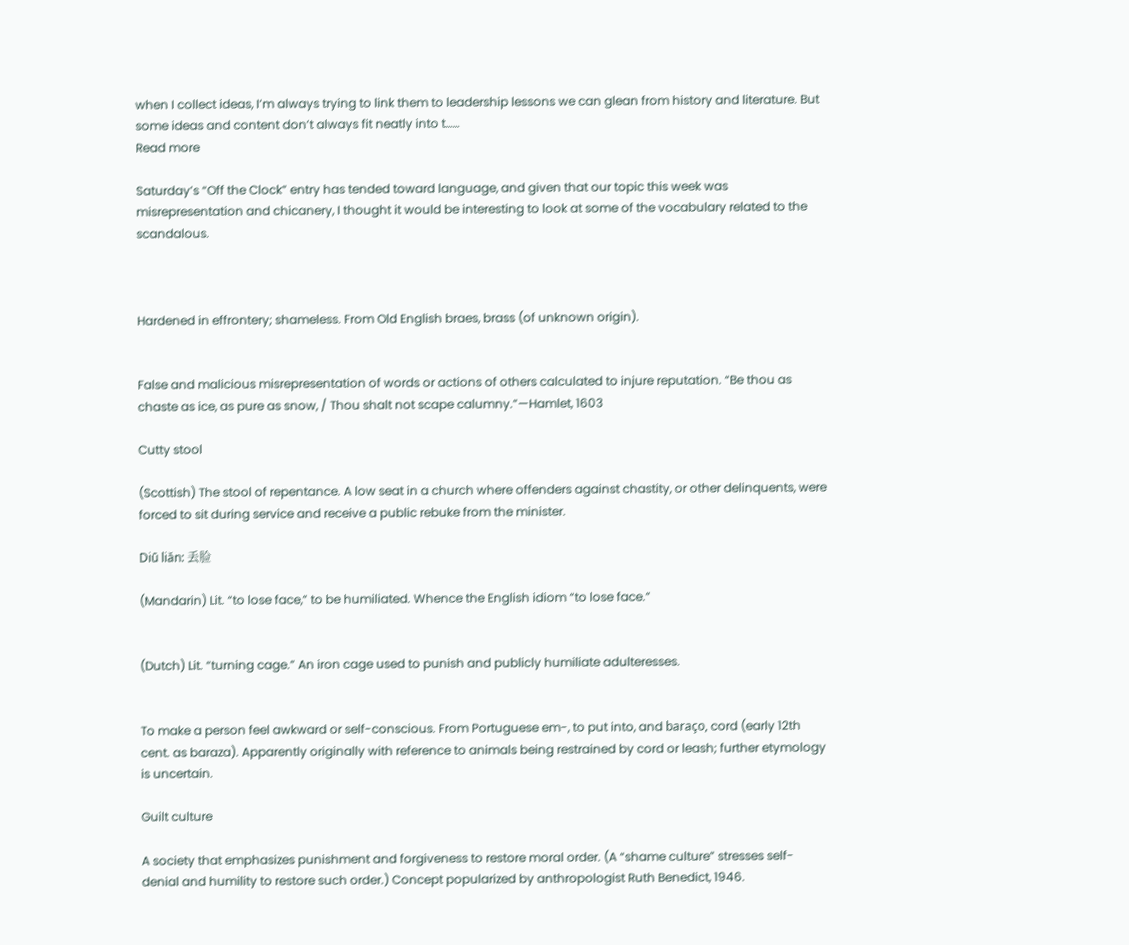when I collect ideas, I’m always trying to link them to leadership lessons we can glean from history and literature. But some ideas and content don’t always fit neatly into t……
Read more

Saturday’s “Off the Clock” entry has tended toward language, and given that our topic this week was misrepresentation and chicanery, I thought it would be interesting to look at some of the vocabulary related to the scandalous.



Hardened in effrontery; shameless. From Old English braes, brass (of unknown origin).


False and malicious misrepresentation of words or actions of others calculated to injure reputation. “Be thou as chaste as ice, as pure as snow, / Thou shalt not scape calumny.”—Hamlet, 1603

Cutty stool

(Scottish) The stool of repentance. A low seat in a church where offenders against chastity, or other delinquents, were forced to sit during service and receive a public rebuke from the minister.

Diū liăn: 丢脸

(Mandarin) Lit. “to lose face,” to be humiliated. Whence the English idiom “to lose face.”


(Dutch) Lit. “turning cage.” An iron cage used to punish and publicly humiliate adulteresses.


To make a person feel awkward or self-conscious. From Portuguese em-, to put into, and baraço, cord (early 12th cent. as baraza). Apparently originally with reference to animals being restrained by cord or leash; further etymology is uncertain.

Guilt culture

A society that emphasizes punishment and forgiveness to restore moral order. (A “shame culture” stresses self-denial and humility to restore such order.) Concept popularized by anthropologist Ruth Benedict, 1946.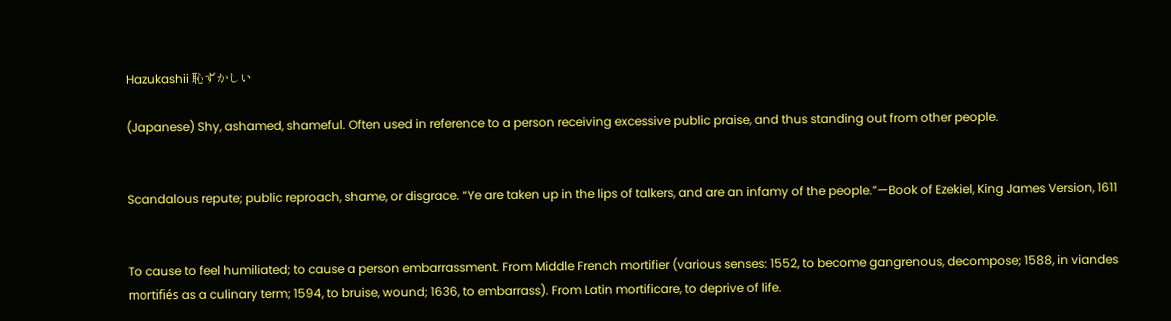Hazukashii 恥ずかしい

(Japanese) Shy, ashamed, shameful. Often used in reference to a person receiving excessive public praise, and thus standing out from other people.


Scandalous repute; public reproach, shame, or disgrace. “Ye are taken up in the lips of talkers, and are an infamy of the people.”—Book of Ezekiel, King James Version, 1611


To cause to feel humiliated; to cause a person embarrassment. From Middle French mortifier (various senses: 1552, to become gangrenous, decompose; 1588, in viandes mortifiés as a culinary term; 1594, to bruise, wound; 1636, to embarrass). From Latin mortificare, to deprive of life.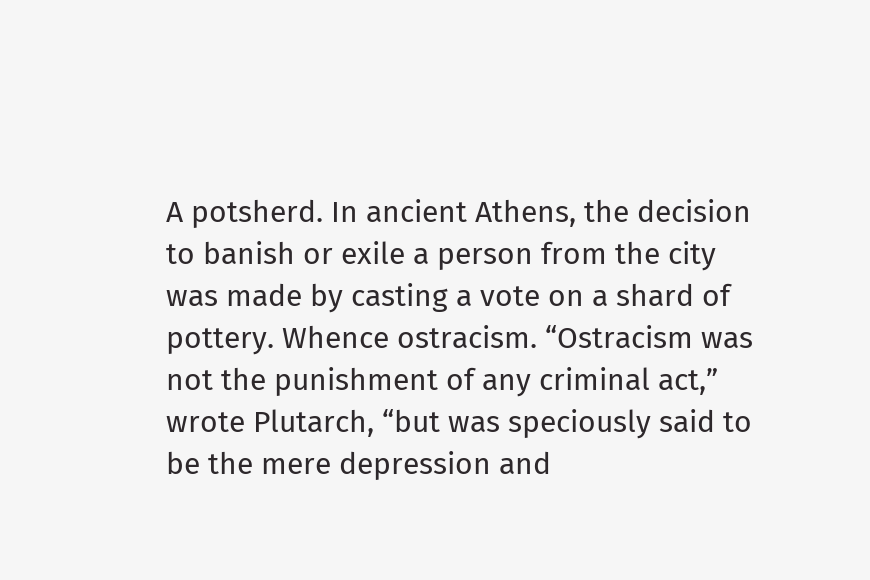A potsherd. In ancient Athens, the decision to banish or exile a person from the city was made by casting a vote on a shard of pottery. Whence ostracism. “Ostracism was not the punishment of any criminal act,” wrote Plutarch, “but was speciously said to be the mere depression and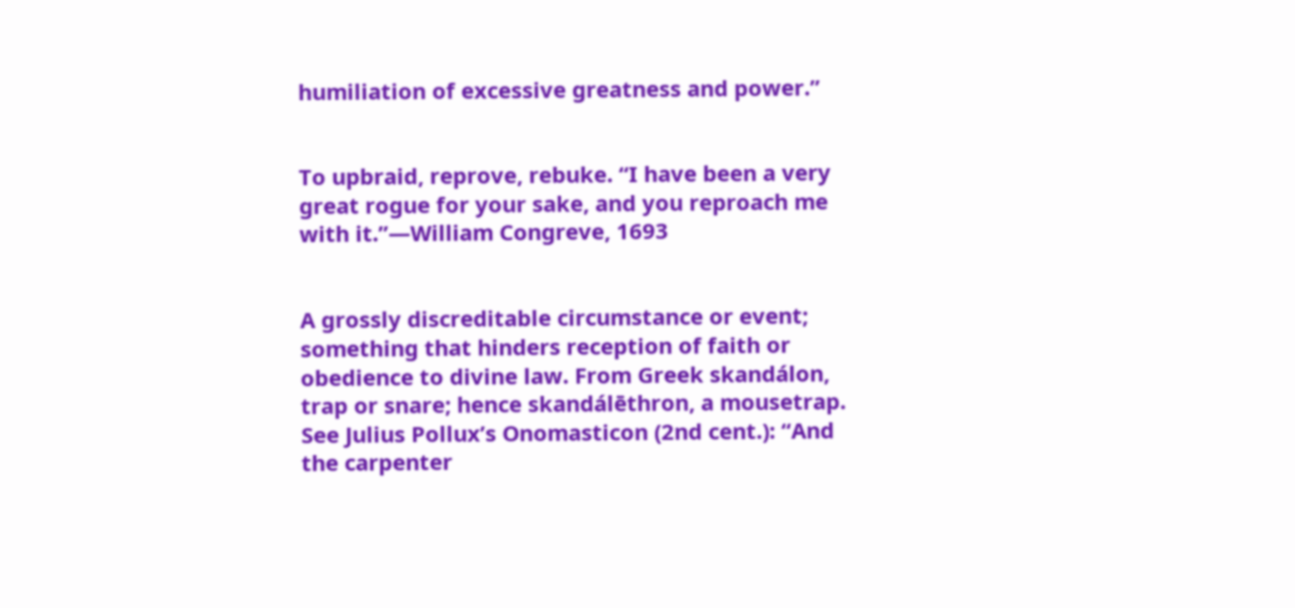humiliation of excessive greatness and power.”


To upbraid, reprove, rebuke. “I have been a very great rogue for your sake, and you reproach me with it.”—William Congreve, 1693


A grossly discreditable circumstance or event; something that hinders reception of faith or obedience to divine law. From Greek skandálon, trap or snare; hence skandálēthron, a mousetrap. See Julius Pollux’s Onomasticon (2nd cent.): “And the carpenter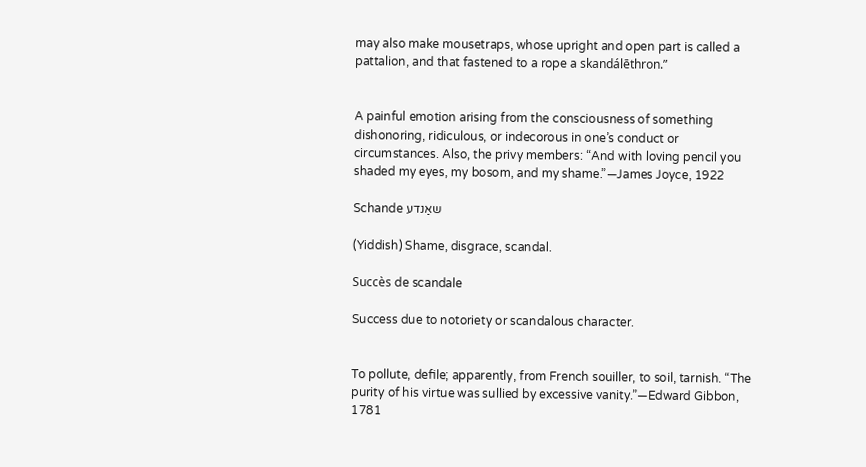may also make mousetraps, whose upright and open part is called a pattalion, and that fastened to a rope a skandálēthron.”


A painful emotion arising from the consciousness of something dishonoring, ridiculous, or indecorous in one’s conduct or circumstances. Also, the privy members: “And with loving pencil you shaded my eyes, my bosom, and my shame.”—James Joyce, 1922

Schande שאַנדע

(Yiddish) Shame, disgrace, scandal.

Succès de scandale

Success due to notoriety or scandalous character.


To pollute, defile; apparently, from French souiller, to soil, tarnish. “The purity of his virtue was sullied by excessive vanity.”—Edward Gibbon, 1781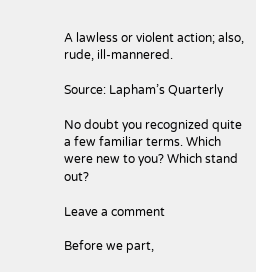A lawless or violent action; also, rude, ill-mannered.

Source: Lapham’s Quarterly

No doubt you recognized quite a few familiar terms. Which were new to you? Which stand out?

Leave a comment

Before we part,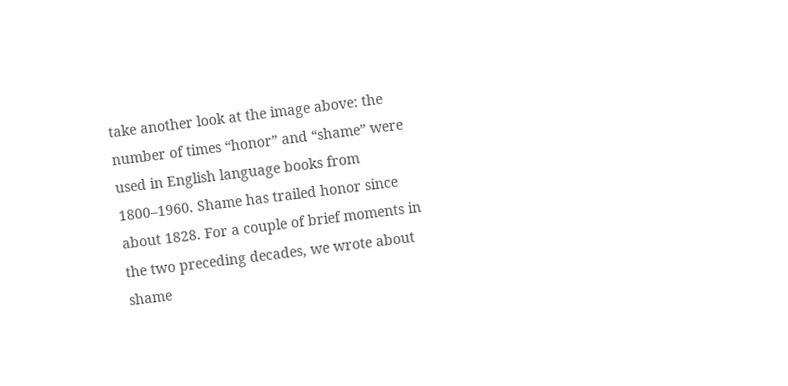take another look at the image above: the number of times “honor” and “shame” were used in English language books from 1800–1960. Shame has trailed honor since about 1828. For a couple of brief moments in the two preceding decades, we wrote about shame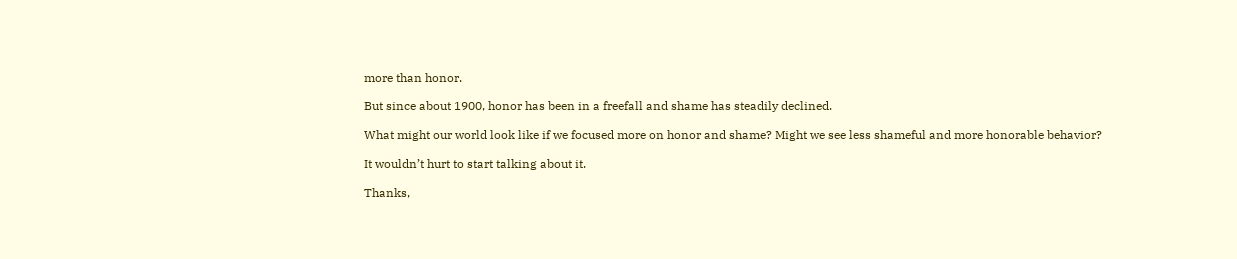more than honor.

But since about 1900, honor has been in a freefall and shame has steadily declined.

What might our world look like if we focused more on honor and shame? Might we see less shameful and more honorable behavior?

It wouldn’t hurt to start talking about it.

Thanks,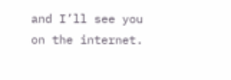and I’ll see you on the internet.